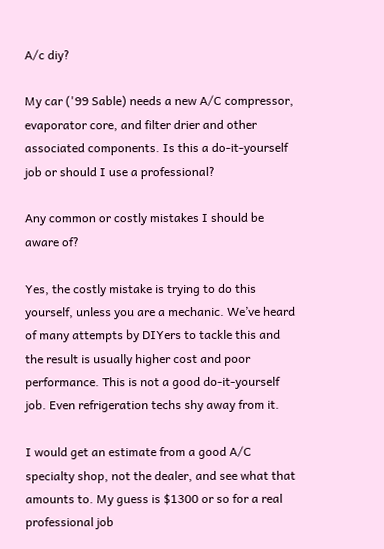A/c diy?

My car ('99 Sable) needs a new A/C compressor, evaporator core, and filter drier and other associated components. Is this a do-it-yourself job or should I use a professional?

Any common or costly mistakes I should be aware of?

Yes, the costly mistake is trying to do this yourself, unless you are a mechanic. We’ve heard of many attempts by DIYers to tackle this and the result is usually higher cost and poor performance. This is not a good do-it-yourself job. Even refrigeration techs shy away from it.

I would get an estimate from a good A/C specialty shop, not the dealer, and see what that amounts to. My guess is $1300 or so for a real professional job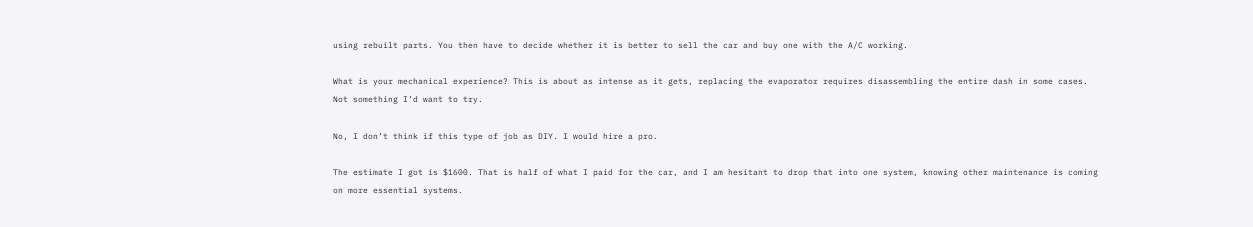using rebuilt parts. You then have to decide whether it is better to sell the car and buy one with the A/C working.

What is your mechanical experience? This is about as intense as it gets, replacing the evaporator requires disassembling the entire dash in some cases. Not something I’d want to try.

No, I don’t think if this type of job as DIY. I would hire a pro.

The estimate I got is $1600. That is half of what I paid for the car, and I am hesitant to drop that into one system, knowing other maintenance is coming on more essential systems.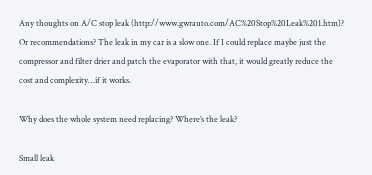Any thoughts on A/C stop leak (http://www.gwrauto.com/AC%20Stop%20Leak%201.htm)? Or recommendations? The leak in my car is a slow one. If I could replace maybe just the compressor and filter drier and patch the evaporator with that, it would greatly reduce the cost and complexity…if it works.

Why does the whole system need replacing? Where’s the leak?

Small leak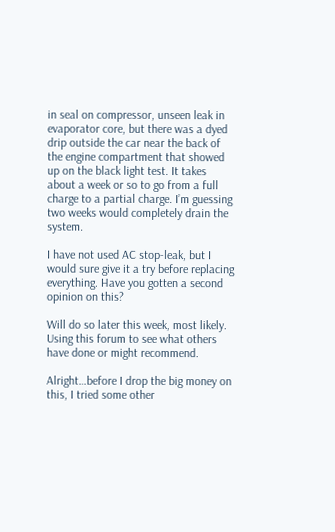in seal on compressor, unseen leak in evaporator core, but there was a dyed drip outside the car near the back of the engine compartment that showed up on the black light test. It takes about a week or so to go from a full charge to a partial charge. I’m guessing two weeks would completely drain the system.

I have not used AC stop-leak, but I would sure give it a try before replacing everything. Have you gotten a second opinion on this?

Will do so later this week, most likely. Using this forum to see what others have done or might recommend.

Alright…before I drop the big money on this, I tried some other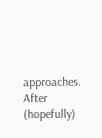approaches. After (hopefully)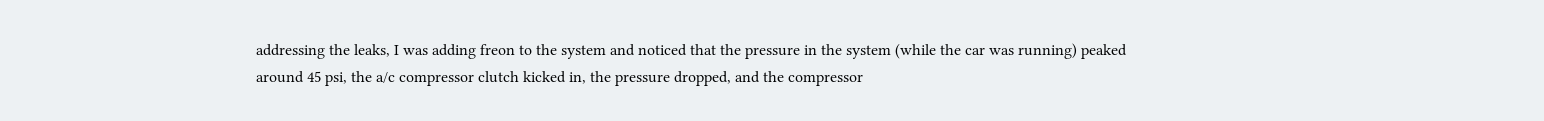addressing the leaks, I was adding freon to the system and noticed that the pressure in the system (while the car was running) peaked around 45 psi, the a/c compressor clutch kicked in, the pressure dropped, and the compressor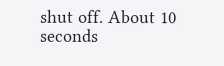shut off. About 10 seconds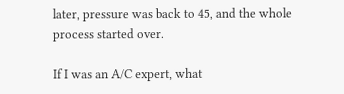later, pressure was back to 45, and the whole process started over.

If I was an A/C expert, what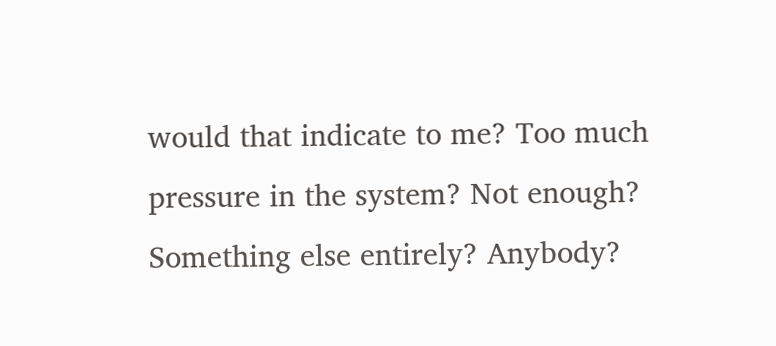would that indicate to me? Too much pressure in the system? Not enough? Something else entirely? Anybody?